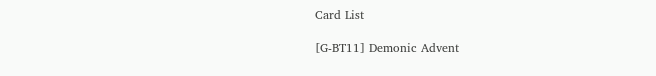Card List

[G-BT11] Demonic Advent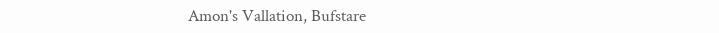Amon's Vallation, Bufstare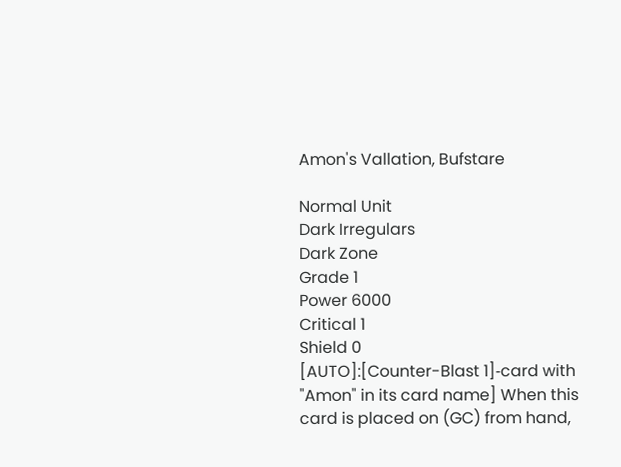Amon's Vallation, Bufstare

Normal Unit
Dark Irregulars
Dark Zone
Grade 1
Power 6000
Critical 1
Shield 0
[AUTO]:[Counter-Blast 1]‐card with "Amon" in its card name] When this card is placed on (GC) from hand,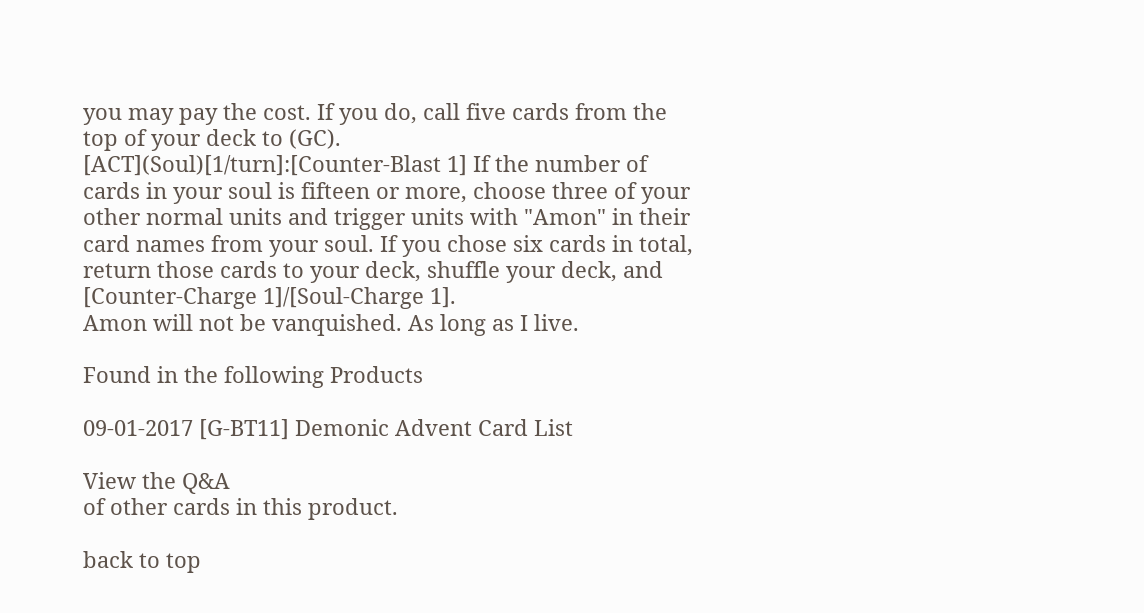you may pay the cost. If you do, call five cards from the top of your deck to (GC).
[ACT](Soul)[1/turn]:[Counter-Blast 1] If the number of cards in your soul is fifteen or more, choose three of your other normal units and trigger units with "Amon" in their card names from your soul. If you chose six cards in total, return those cards to your deck, shuffle your deck, and [Counter-Charge 1]/[Soul-Charge 1].
Amon will not be vanquished. As long as I live.

Found in the following Products

09-01-2017 [G-BT11] Demonic Advent Card List

View the Q&A
of other cards in this product.

back to top